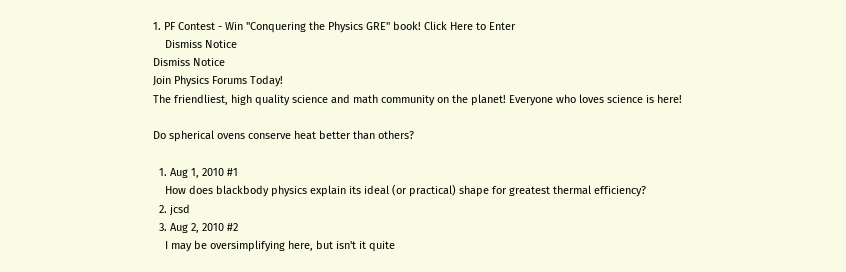1. PF Contest - Win "Conquering the Physics GRE" book! Click Here to Enter
    Dismiss Notice
Dismiss Notice
Join Physics Forums Today!
The friendliest, high quality science and math community on the planet! Everyone who loves science is here!

Do spherical ovens conserve heat better than others?

  1. Aug 1, 2010 #1
    How does blackbody physics explain its ideal (or practical) shape for greatest thermal efficiency?
  2. jcsd
  3. Aug 2, 2010 #2
    I may be oversimplifying here, but isn't it quite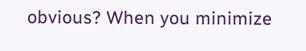obvious? When you minimize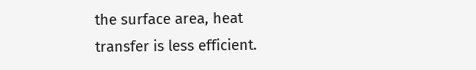the surface area, heat transfer is less efficient.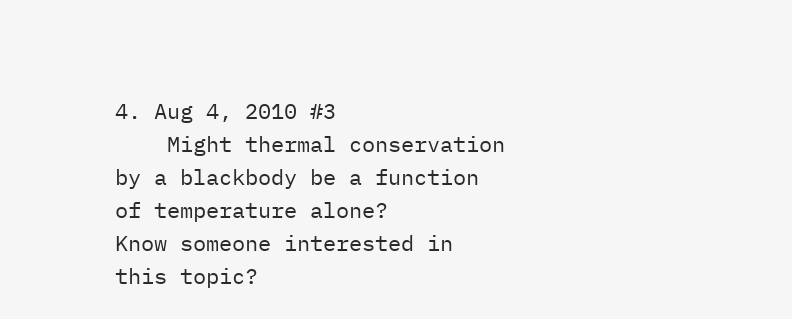4. Aug 4, 2010 #3
    Might thermal conservation by a blackbody be a function of temperature alone?
Know someone interested in this topic?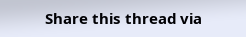Share this thread via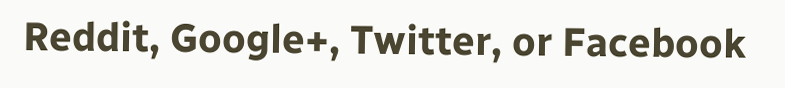Reddit, Google+, Twitter, or Facebook